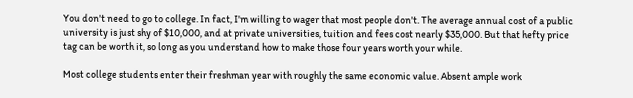You don't need to go to college. In fact, I'm willing to wager that most people don't. The average annual cost of a public university is just shy of $10,000, and at private universities, tuition and fees cost nearly $35,000. But that hefty price tag can be worth it, so long as you understand how to make those four years worth your while.

Most college students enter their freshman year with roughly the same economic value. Absent ample work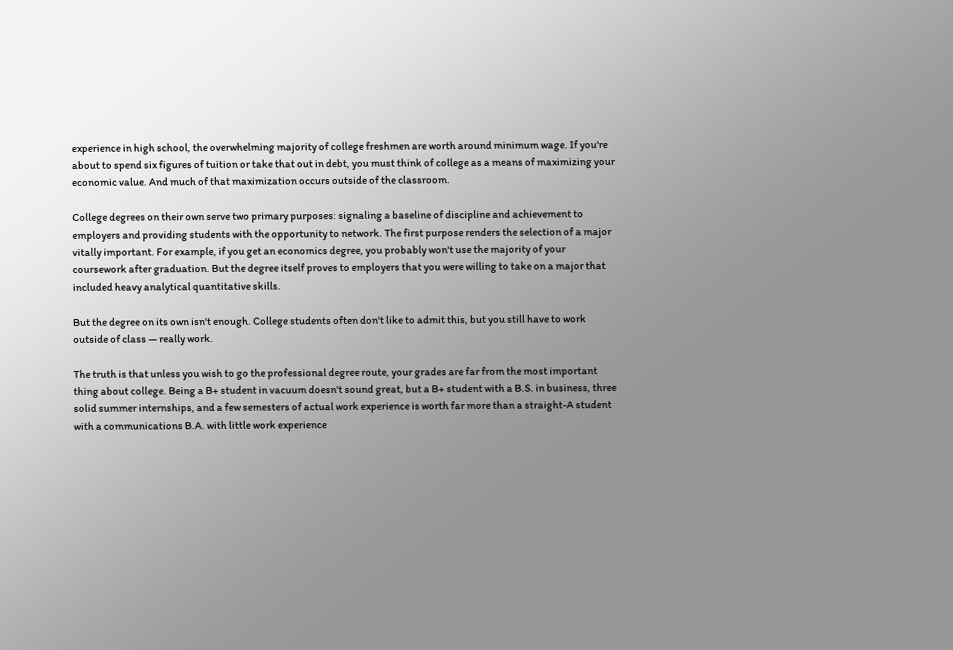experience in high school, the overwhelming majority of college freshmen are worth around minimum wage. If you're about to spend six figures of tuition or take that out in debt, you must think of college as a means of maximizing your economic value. And much of that maximization occurs outside of the classroom.

College degrees on their own serve two primary purposes: signaling a baseline of discipline and achievement to employers and providing students with the opportunity to network. The first purpose renders the selection of a major vitally important. For example, if you get an economics degree, you probably won't use the majority of your coursework after graduation. But the degree itself proves to employers that you were willing to take on a major that included heavy analytical quantitative skills.

But the degree on its own isn't enough. College students often don't like to admit this, but you still have to work outside of class — really work.

The truth is that unless you wish to go the professional degree route, your grades are far from the most important thing about college. Being a B+ student in vacuum doesn't sound great, but a B+ student with a B.S. in business, three solid summer internships, and a few semesters of actual work experience is worth far more than a straight-A student with a communications B.A. with little work experience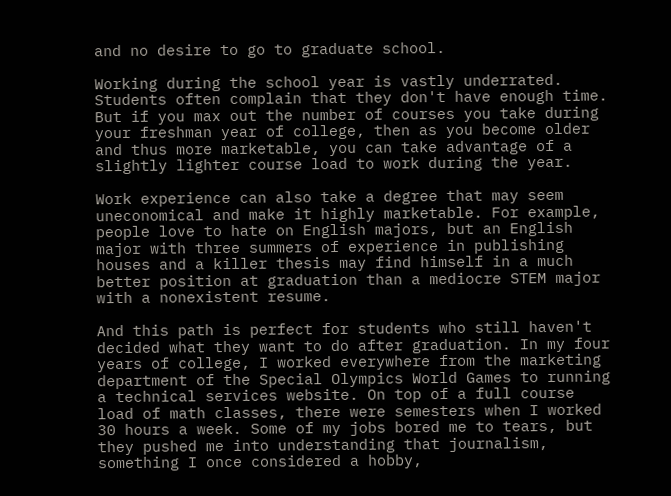and no desire to go to graduate school.

Working during the school year is vastly underrated. Students often complain that they don't have enough time. But if you max out the number of courses you take during your freshman year of college, then as you become older and thus more marketable, you can take advantage of a slightly lighter course load to work during the year.

Work experience can also take a degree that may seem uneconomical and make it highly marketable. For example, people love to hate on English majors, but an English major with three summers of experience in publishing houses and a killer thesis may find himself in a much better position at graduation than a mediocre STEM major with a nonexistent resume.

And this path is perfect for students who still haven't decided what they want to do after graduation. In my four years of college, I worked everywhere from the marketing department of the Special Olympics World Games to running a technical services website. On top of a full course load of math classes, there were semesters when I worked 30 hours a week. Some of my jobs bored me to tears, but they pushed me into understanding that journalism, something I once considered a hobby,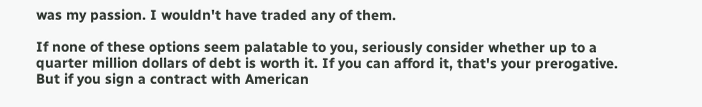was my passion. I wouldn't have traded any of them.

If none of these options seem palatable to you, seriously consider whether up to a quarter million dollars of debt is worth it. If you can afford it, that's your prerogative. But if you sign a contract with American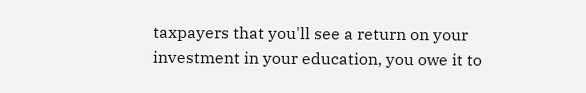taxpayers that you'll see a return on your investment in your education, you owe it to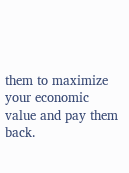them to maximize your economic value and pay them back.